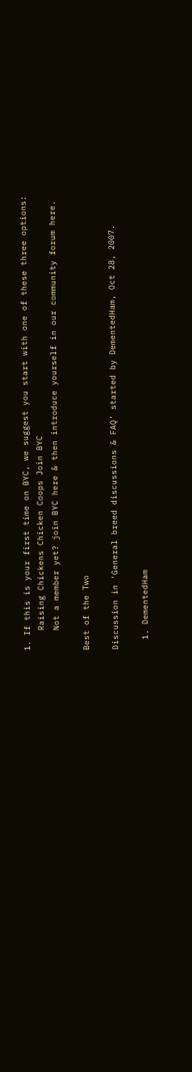1. If this is your first time on BYC, we suggest you start with one of these three options:
    Raising Chickens Chicken Coops Join BYC
    Not a member yet? join BYC here & then introduce yourself in our community forum here.

Best of the Two

Discussion in 'General breed discussions & FAQ' started by DementedHam, Oct 28, 2007.

  1. DementedHam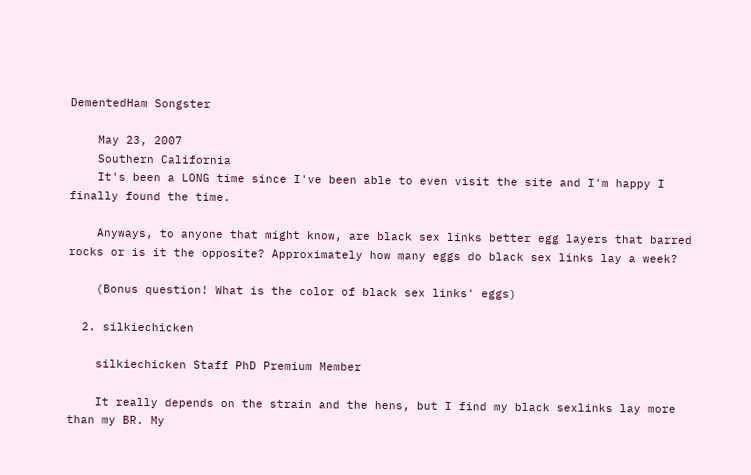DementedHam Songster

    May 23, 2007
    Southern California
    It's been a LONG time since I've been able to even visit the site and I'm happy I finally found the time.

    Anyways, to anyone that might know, are black sex links better egg layers that barred rocks or is it the opposite? Approximately how many eggs do black sex links lay a week?

    (Bonus question! What is the color of black sex links' eggs)

  2. silkiechicken

    silkiechicken Staff PhD Premium Member

    It really depends on the strain and the hens, but I find my black sexlinks lay more than my BR. My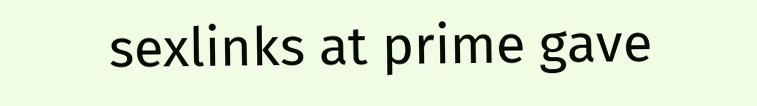sexlinks at prime gave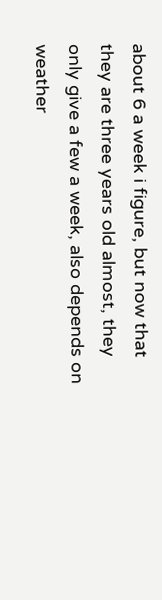about 6 a week i figure, but now that they are three years old almost, they only give a few a week, also depends on weather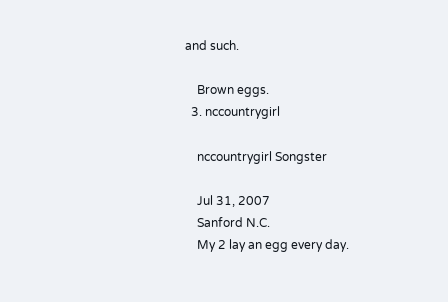and such.

    Brown eggs.
  3. nccountrygirl

    nccountrygirl Songster

    Jul 31, 2007
    Sanford N.C.
    My 2 lay an egg every day.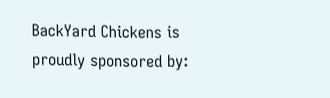BackYard Chickens is proudly sponsored by: